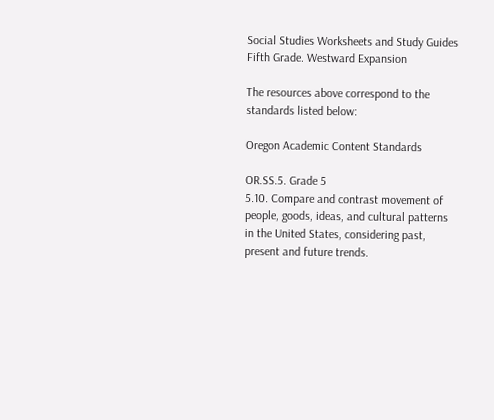Social Studies Worksheets and Study Guides Fifth Grade. Westward Expansion

The resources above correspond to the standards listed below:

Oregon Academic Content Standards

OR.SS.5. Grade 5
5.10. Compare and contrast movement of people, goods, ideas, and cultural patterns in the United States, considering past, present and future trends.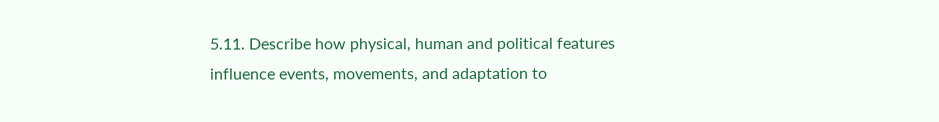5.11. Describe how physical, human and political features influence events, movements, and adaptation to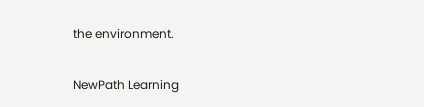the environment.

NewPath Learning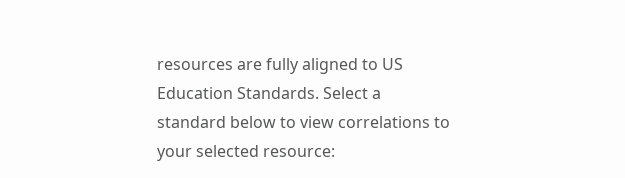resources are fully aligned to US Education Standards. Select a standard below to view correlations to your selected resource: